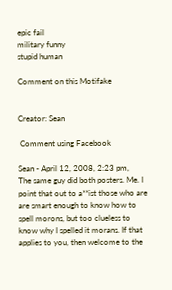epic fail
military funny
stupid human

Comment on this Motifake


Creator: Sean

 Comment using Facebook

Sean - April 12, 2008, 2:23 pm,
The same guy did both posters. Me. I point that out to a**ist those who are are smart enough to know how to spell morons, but too clueless to know why I spelled it morans. If that applies to you, then welcome to the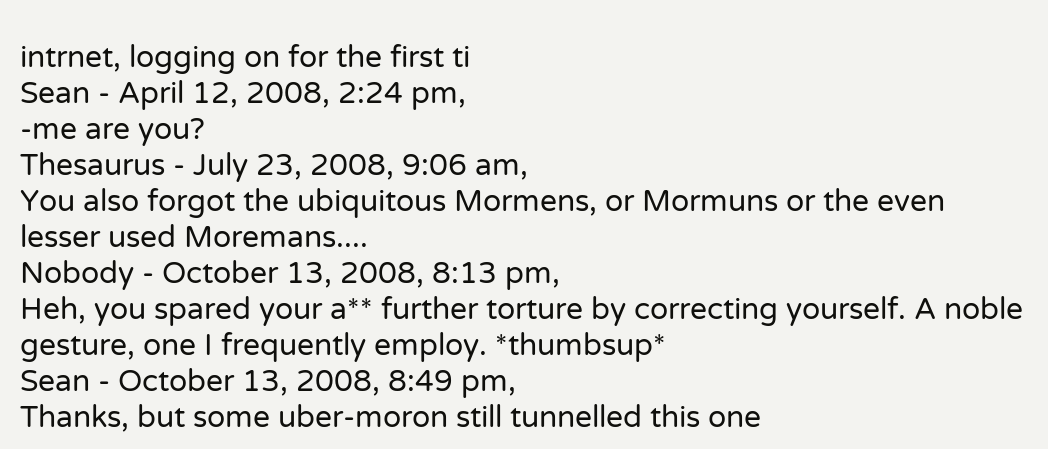intrnet, logging on for the first ti
Sean - April 12, 2008, 2:24 pm,
-me are you?
Thesaurus - July 23, 2008, 9:06 am,
You also forgot the ubiquitous Mormens, or Mormuns or the even lesser used Moremans....
Nobody - October 13, 2008, 8:13 pm,
Heh, you spared your a** further torture by correcting yourself. A noble gesture, one I frequently employ. *thumbsup*
Sean - October 13, 2008, 8:49 pm,
Thanks, but some uber-moron still tunnelled this one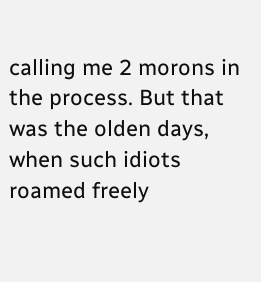calling me 2 morons in the process. But that was the olden days, when such idiots roamed freely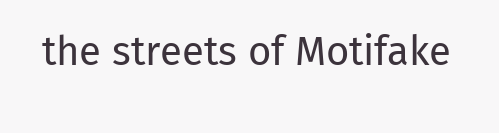the streets of Motifake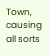Town, causing all sorts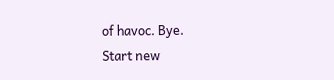of havoc. Bye.
Start new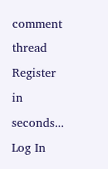comment thread
Register in seconds...
Log In